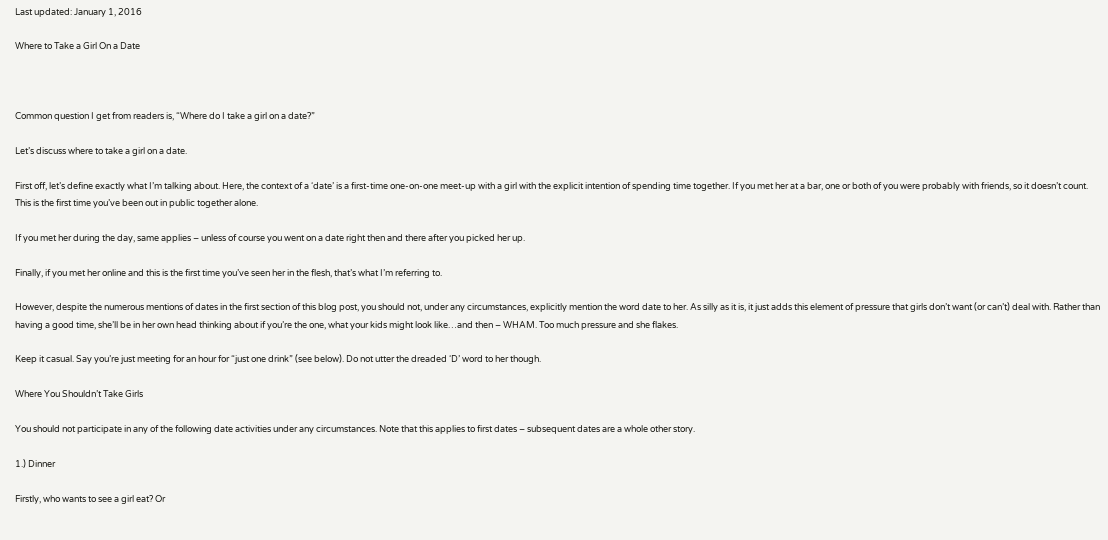Last updated: January 1, 2016

Where to Take a Girl On a Date



Common question I get from readers is, “Where do I take a girl on a date?”

Let’s discuss where to take a girl on a date.

First off, let’s define exactly what I’m talking about. Here, the context of a ‘date’ is a first-time one-on-one meet-up with a girl with the explicit intention of spending time together. If you met her at a bar, one or both of you were probably with friends, so it doesn’t count. This is the first time you’ve been out in public together alone.

If you met her during the day, same applies – unless of course you went on a date right then and there after you picked her up.

Finally, if you met her online and this is the first time you’ve seen her in the flesh, that’s what I’m referring to.

However, despite the numerous mentions of dates in the first section of this blog post, you should not, under any circumstances, explicitly mention the word date to her. As silly as it is, it just adds this element of pressure that girls don’t want (or can’t) deal with. Rather than having a good time, she’ll be in her own head thinking about if you’re the one, what your kids might look like…and then – WHAM. Too much pressure and she flakes.

Keep it casual. Say you’re just meeting for an hour for “just one drink” (see below). Do not utter the dreaded ‘D’ word to her though.

Where You Shouldn’t Take Girls

You should not participate in any of the following date activities under any circumstances. Note that this applies to first dates – subsequent dates are a whole other story.

1.) Dinner

Firstly, who wants to see a girl eat? Or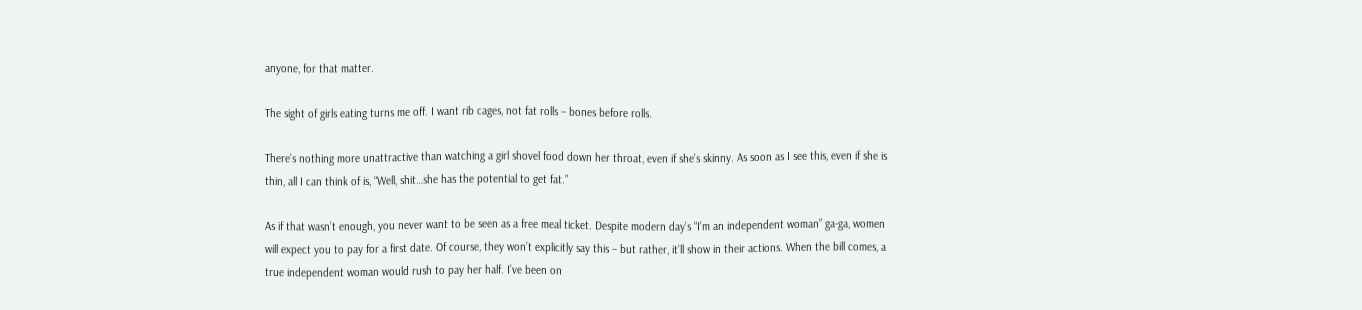anyone, for that matter.

The sight of girls eating turns me off. I want rib cages, not fat rolls – bones before rolls.

There’s nothing more unattractive than watching a girl shovel food down her throat, even if she’s skinny. As soon as I see this, even if she is thin, all I can think of is, “Well, shit…she has the potential to get fat.”

As if that wasn’t enough, you never want to be seen as a free meal ticket. Despite modern day’s “I’m an independent woman” ga-ga, women will expect you to pay for a first date. Of course, they won’t explicitly say this – but rather, it’ll show in their actions. When the bill comes, a true independent woman would rush to pay her half. I’ve been on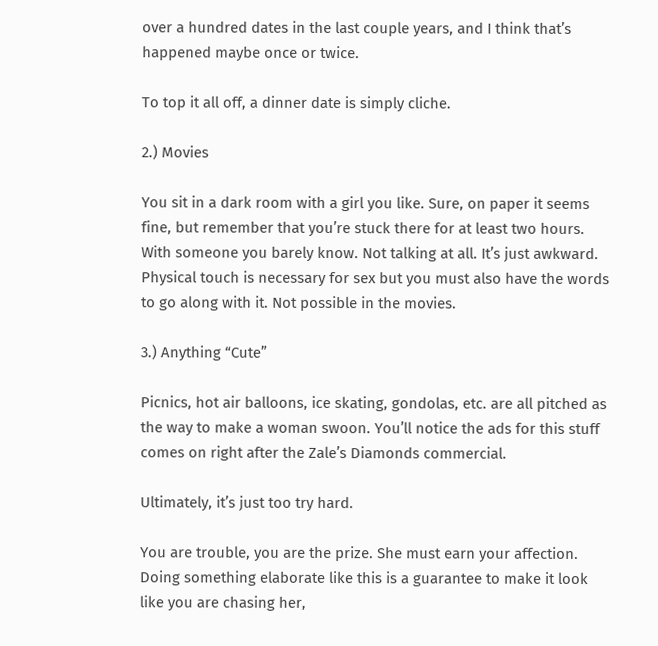over a hundred dates in the last couple years, and I think that’s happened maybe once or twice.

To top it all off, a dinner date is simply cliche.

2.) Movies

You sit in a dark room with a girl you like. Sure, on paper it seems fine, but remember that you’re stuck there for at least two hours. With someone you barely know. Not talking at all. It’s just awkward. Physical touch is necessary for sex but you must also have the words to go along with it. Not possible in the movies.

3.) Anything “Cute”

Picnics, hot air balloons, ice skating, gondolas, etc. are all pitched as the way to make a woman swoon. You’ll notice the ads for this stuff comes on right after the Zale’s Diamonds commercial.

Ultimately, it’s just too try hard.

You are trouble, you are the prize. She must earn your affection. Doing something elaborate like this is a guarantee to make it look like you are chasing her,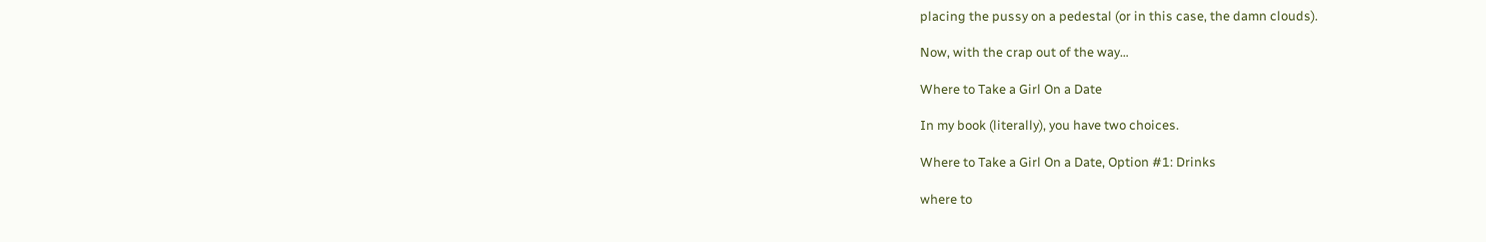placing the pussy on a pedestal (or in this case, the damn clouds).

Now, with the crap out of the way…

Where to Take a Girl On a Date

In my book (literally), you have two choices.

Where to Take a Girl On a Date, Option #1: Drinks

where to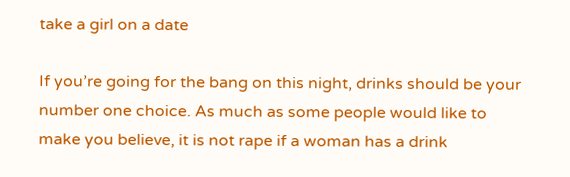take a girl on a date

If you’re going for the bang on this night, drinks should be your number one choice. As much as some people would like to make you believe, it is not rape if a woman has a drink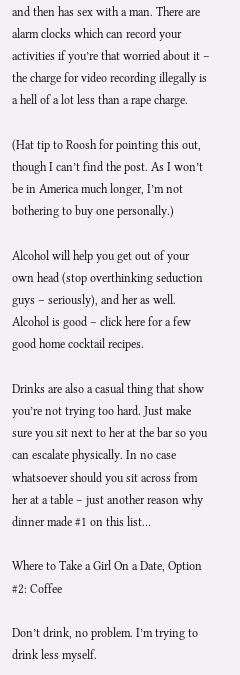and then has sex with a man. There are alarm clocks which can record your activities if you’re that worried about it – the charge for video recording illegally is a hell of a lot less than a rape charge.

(Hat tip to Roosh for pointing this out, though I can’t find the post. As I won’t be in America much longer, I’m not bothering to buy one personally.)

Alcohol will help you get out of your own head (stop overthinking seduction guys – seriously), and her as well. Alcohol is good – click here for a few good home cocktail recipes.

Drinks are also a casual thing that show you’re not trying too hard. Just make sure you sit next to her at the bar so you can escalate physically. In no case whatsoever should you sit across from her at a table – just another reason why dinner made #1 on this list…

Where to Take a Girl On a Date, Option #2: Coffee

Don’t drink, no problem. I’m trying to drink less myself.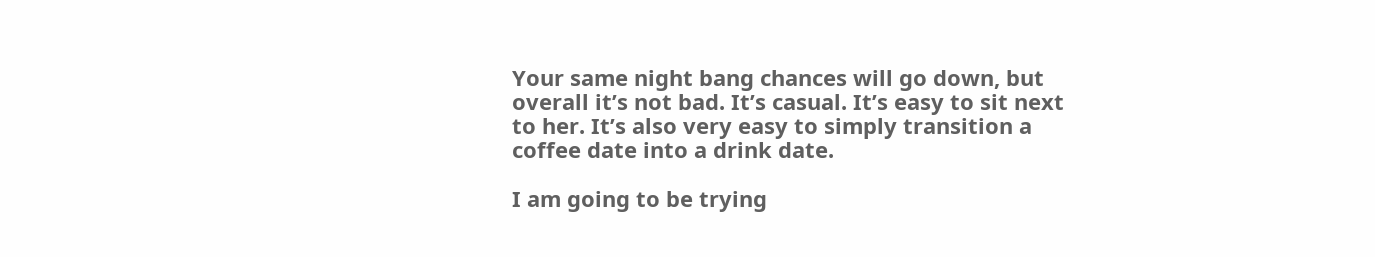Your same night bang chances will go down, but overall it’s not bad. It’s casual. It’s easy to sit next to her. It’s also very easy to simply transition a coffee date into a drink date.

I am going to be trying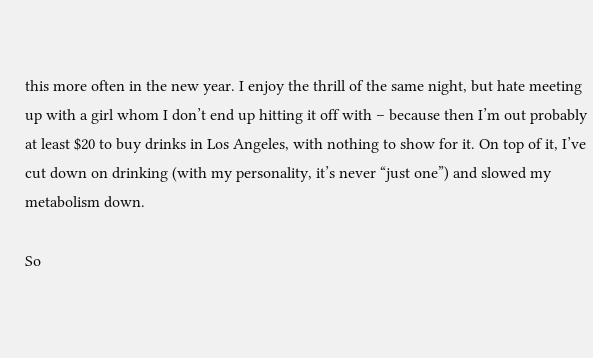this more often in the new year. I enjoy the thrill of the same night, but hate meeting up with a girl whom I don’t end up hitting it off with – because then I’m out probably at least $20 to buy drinks in Los Angeles, with nothing to show for it. On top of it, I’ve cut down on drinking (with my personality, it’s never “just one”) and slowed my metabolism down.

So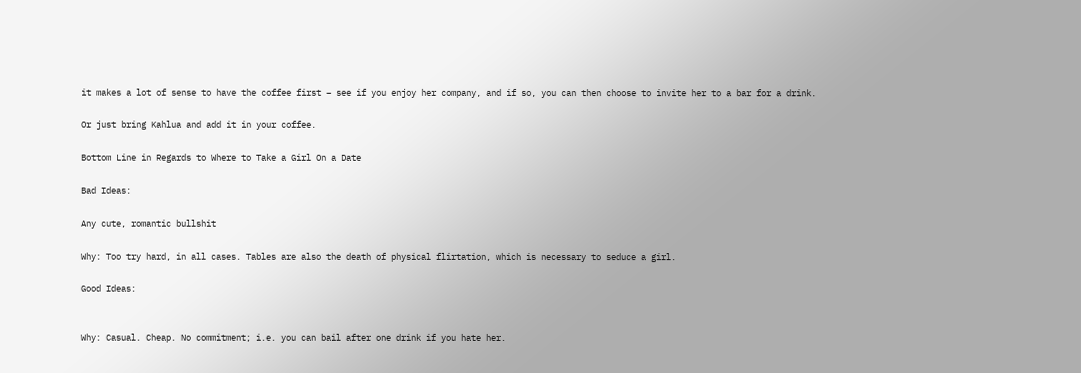it makes a lot of sense to have the coffee first – see if you enjoy her company, and if so, you can then choose to invite her to a bar for a drink.

Or just bring Kahlua and add it in your coffee.

Bottom Line in Regards to Where to Take a Girl On a Date

Bad Ideas:

Any cute, romantic bullshit

Why: Too try hard, in all cases. Tables are also the death of physical flirtation, which is necessary to seduce a girl.

Good Ideas:


Why: Casual. Cheap. No commitment; i.e. you can bail after one drink if you hate her.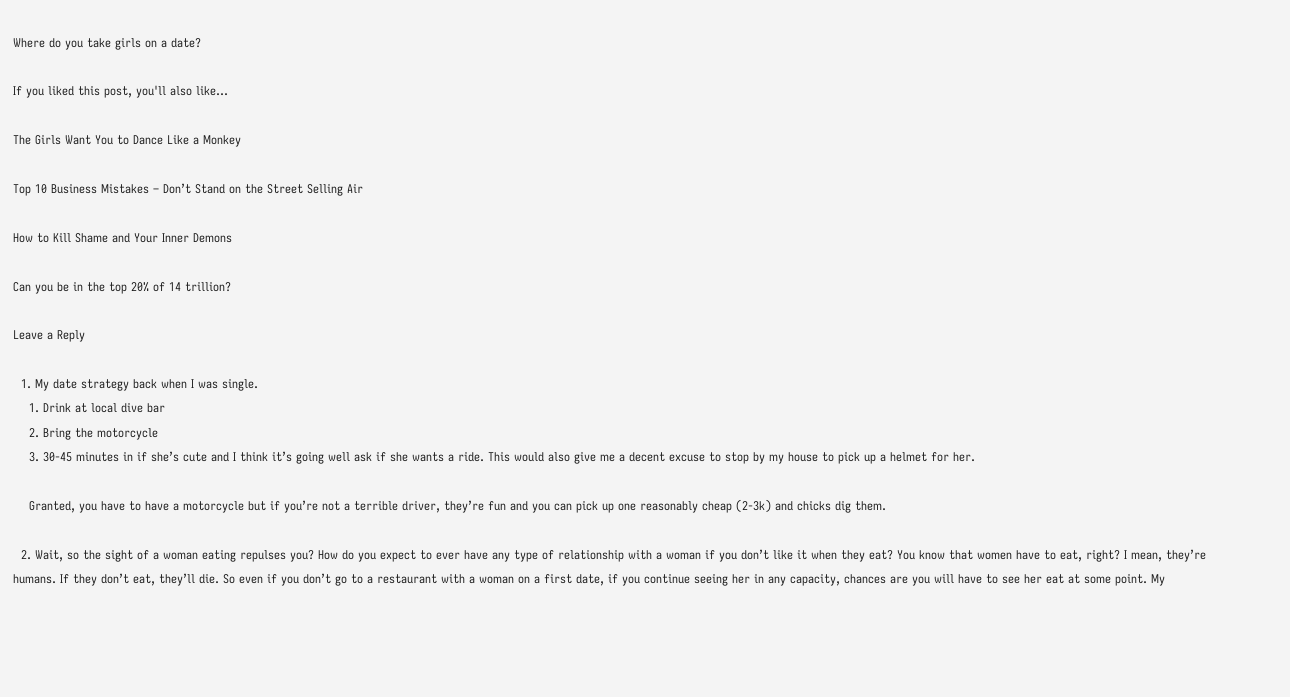Where do you take girls on a date?

If you liked this post, you'll also like...

The Girls Want You to Dance Like a Monkey

Top 10 Business Mistakes – Don’t Stand on the Street Selling Air

How to Kill Shame and Your Inner Demons

Can you be in the top 20% of 14 trillion?

Leave a Reply

  1. My date strategy back when I was single.
    1. Drink at local dive bar
    2. Bring the motorcycle
    3. 30-45 minutes in if she’s cute and I think it’s going well ask if she wants a ride. This would also give me a decent excuse to stop by my house to pick up a helmet for her.

    Granted, you have to have a motorcycle but if you’re not a terrible driver, they’re fun and you can pick up one reasonably cheap (2-3k) and chicks dig them.

  2. Wait, so the sight of a woman eating repulses you? How do you expect to ever have any type of relationship with a woman if you don’t like it when they eat? You know that women have to eat, right? I mean, they’re humans. If they don’t eat, they’ll die. So even if you don’t go to a restaurant with a woman on a first date, if you continue seeing her in any capacity, chances are you will have to see her eat at some point. My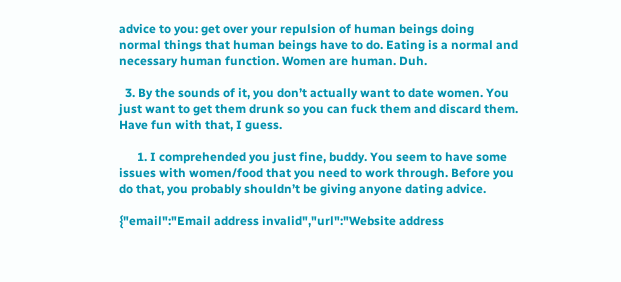advice to you: get over your repulsion of human beings doing normal things that human beings have to do. Eating is a normal and necessary human function. Women are human. Duh.

  3. By the sounds of it, you don’t actually want to date women. You just want to get them drunk so you can fuck them and discard them. Have fun with that, I guess.

      1. I comprehended you just fine, buddy. You seem to have some issues with women/food that you need to work through. Before you do that, you probably shouldn’t be giving anyone dating advice.

{"email":"Email address invalid","url":"Website address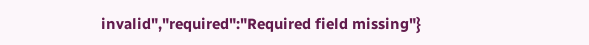invalid","required":"Required field missing"}